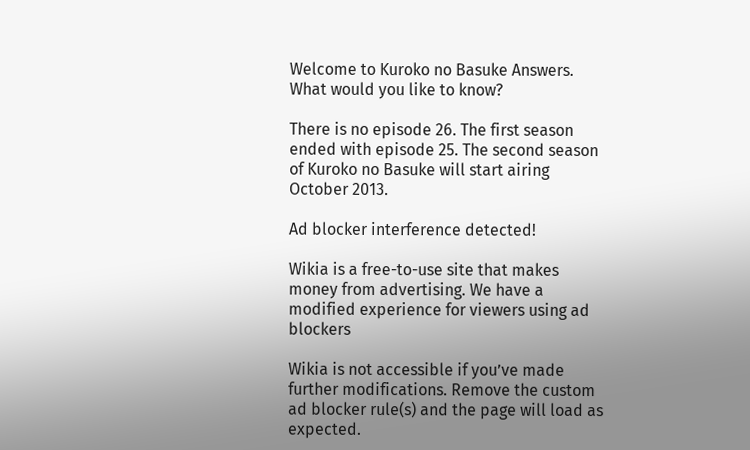Welcome to Kuroko no Basuke Answers. What would you like to know?

There is no episode 26. The first season ended with episode 25. The second season of Kuroko no Basuke will start airing October 2013.

Ad blocker interference detected!

Wikia is a free-to-use site that makes money from advertising. We have a modified experience for viewers using ad blockers

Wikia is not accessible if you’ve made further modifications. Remove the custom ad blocker rule(s) and the page will load as expected.